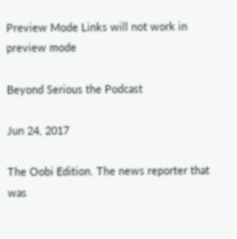Preview Mode Links will not work in preview mode

Beyond Serious the Podcast

Jun 24, 2017

The Oobi Edition. The news reporter that was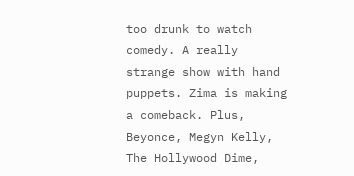too drunk to watch comedy. A really strange show with hand puppets. Zima is making a comeback. Plus, Beyonce, Megyn Kelly, The Hollywood Dime,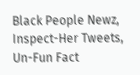Black People Newz, Inspect-Her Tweets, Un-Fun Fact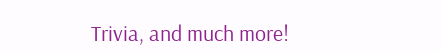Trivia, and much more!